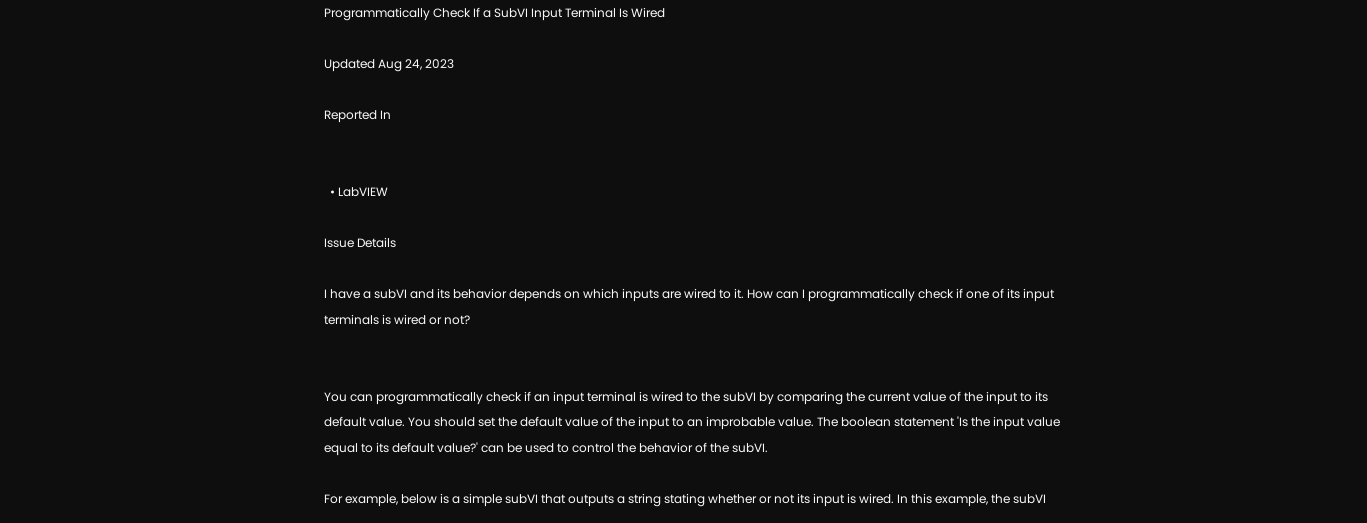Programmatically Check If a SubVI Input Terminal Is Wired

Updated Aug 24, 2023

Reported In


  • LabVIEW

Issue Details

I have a subVI and its behavior depends on which inputs are wired to it. How can I programmatically check if one of its input terminals is wired or not?


You can programmatically check if an input terminal is wired to the subVI by comparing the current value of the input to its default value. You should set the default value of the input to an improbable value. The boolean statement 'Is the input value equal to its default value?' can be used to control the behavior of the subVI.

For example, below is a simple subVI that outputs a string stating whether or not its input is wired. In this example, the subVI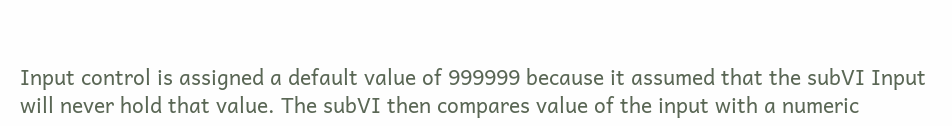Input control is assigned a default value of 999999 because it assumed that the subVI Input will never hold that value. The subVI then compares value of the input with a numeric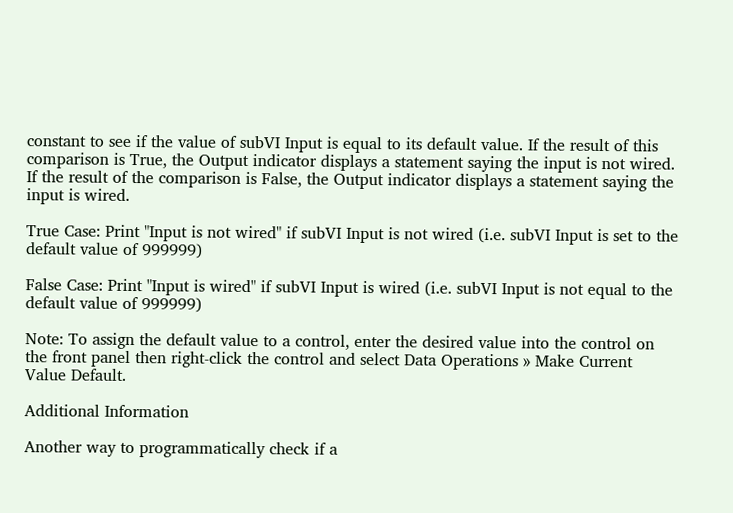constant to see if the value of subVI Input is equal to its default value. If the result of this comparison is True, the Output indicator displays a statement saying the input is not wired. If the result of the comparison is False, the Output indicator displays a statement saying the input is wired.

True Case: Print "Input is not wired" if subVI Input is not wired (i.e. subVI Input is set to the default value of 999999)

False Case: Print "Input is wired" if subVI Input is wired (i.e. subVI Input is not equal to the default value of 999999)

Note: To assign the default value to a control, enter the desired value into the control on the front panel then right-click the control and select Data Operations » Make Current Value Default.

Additional Information

Another way to programmatically check if a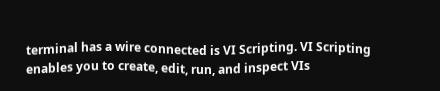terminal has a wire connected is VI Scripting. VI Scripting enables you to create, edit, run, and inspect VIs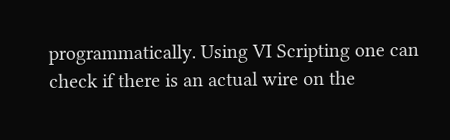programmatically. Using VI Scripting one can check if there is an actual wire on the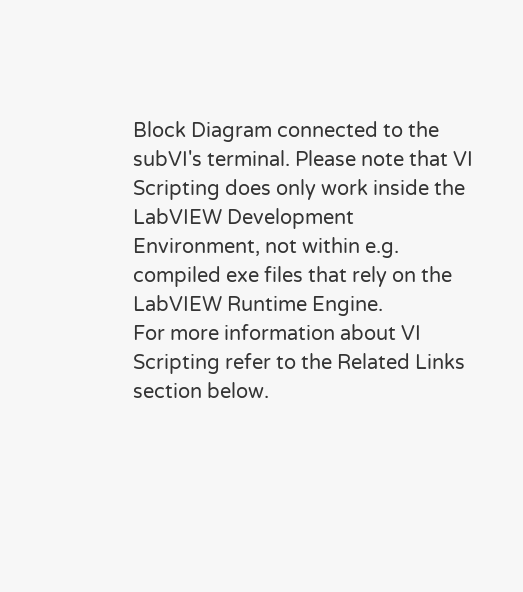Block Diagram connected to the subVI's terminal. Please note that VI Scripting does only work inside the LabVIEW Development Environment, not within e.g. compiled exe files that rely on the LabVIEW Runtime Engine.
For more information about VI Scripting refer to the Related Links section below.